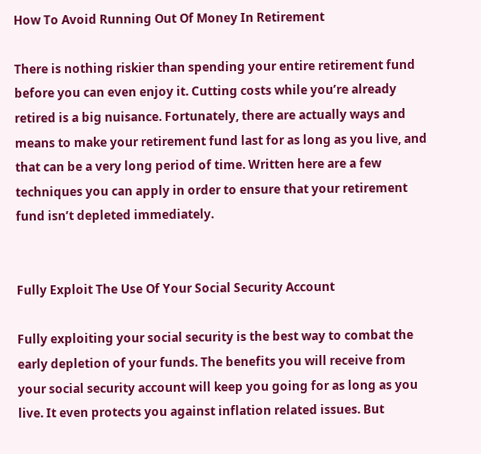How To Avoid Running Out Of Money In Retirement

There is nothing riskier than spending your entire retirement fund before you can even enjoy it. Cutting costs while you’re already retired is a big nuisance. Fortunately, there are actually ways and means to make your retirement fund last for as long as you live, and that can be a very long period of time. Written here are a few techniques you can apply in order to ensure that your retirement fund isn’t depleted immediately.


Fully Exploit The Use Of Your Social Security Account

Fully exploiting your social security is the best way to combat the early depletion of your funds. The benefits you will receive from your social security account will keep you going for as long as you live. It even protects you against inflation related issues. But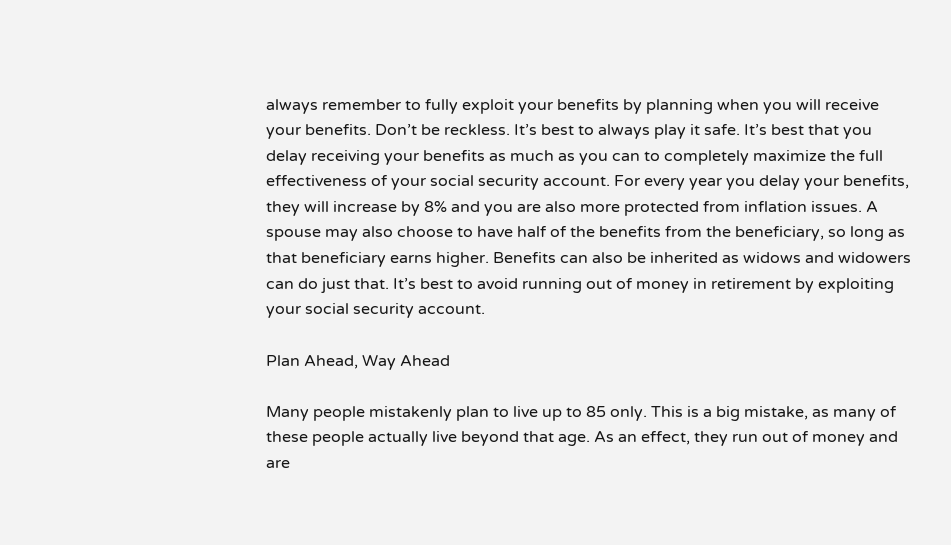always remember to fully exploit your benefits by planning when you will receive your benefits. Don’t be reckless. It’s best to always play it safe. It’s best that you delay receiving your benefits as much as you can to completely maximize the full effectiveness of your social security account. For every year you delay your benefits, they will increase by 8% and you are also more protected from inflation issues. A spouse may also choose to have half of the benefits from the beneficiary, so long as that beneficiary earns higher. Benefits can also be inherited as widows and widowers can do just that. It’s best to avoid running out of money in retirement by exploiting your social security account.

Plan Ahead, Way Ahead

Many people mistakenly plan to live up to 85 only. This is a big mistake, as many of these people actually live beyond that age. As an effect, they run out of money and are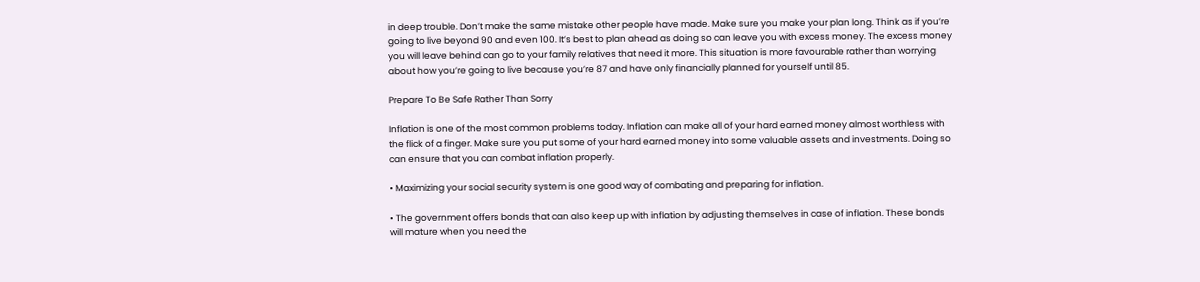in deep trouble. Don’t make the same mistake other people have made. Make sure you make your plan long. Think as if you’re going to live beyond 90 and even 100. It’s best to plan ahead as doing so can leave you with excess money. The excess money you will leave behind can go to your family relatives that need it more. This situation is more favourable rather than worrying about how you’re going to live because you’re 87 and have only financially planned for yourself until 85.

Prepare To Be Safe Rather Than Sorry

Inflation is one of the most common problems today. Inflation can make all of your hard earned money almost worthless with the flick of a finger. Make sure you put some of your hard earned money into some valuable assets and investments. Doing so can ensure that you can combat inflation properly.

• Maximizing your social security system is one good way of combating and preparing for inflation.

• The government offers bonds that can also keep up with inflation by adjusting themselves in case of inflation. These bonds will mature when you need the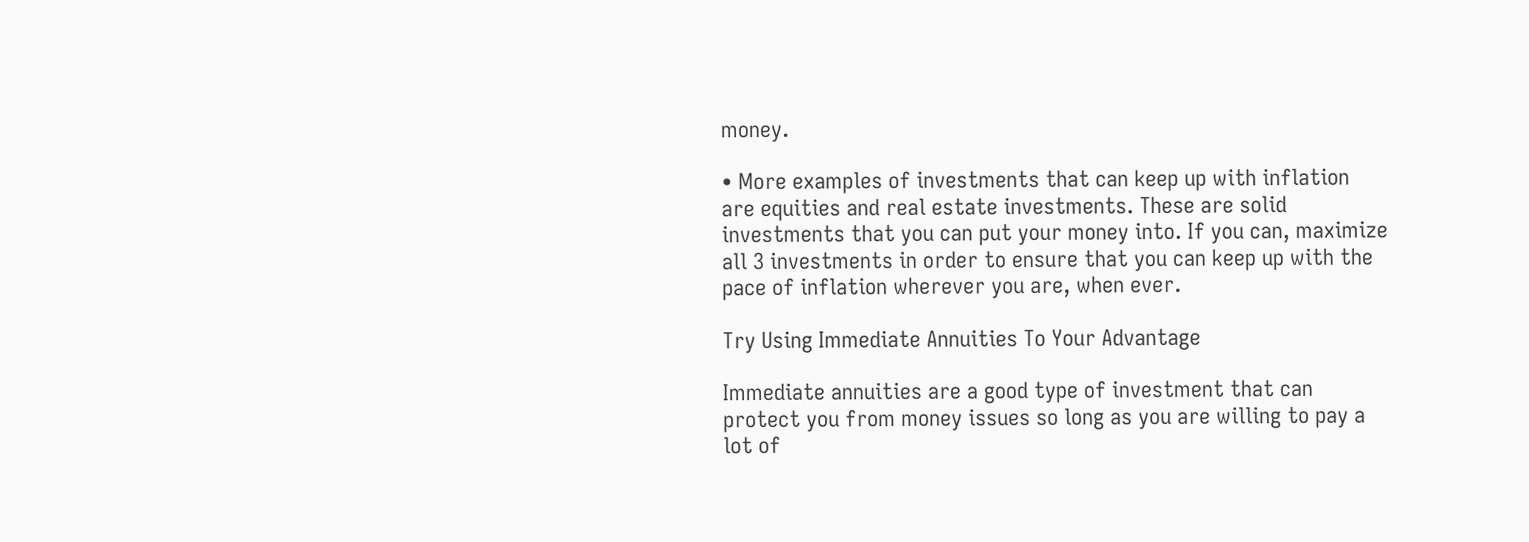money.

• More examples of investments that can keep up with inflation are equities and real estate investments. These are solid investments that you can put your money into. If you can, maximize all 3 investments in order to ensure that you can keep up with the pace of inflation wherever you are, when ever.

Try Using Immediate Annuities To Your Advantage

Immediate annuities are a good type of investment that can protect you from money issues so long as you are willing to pay a lot of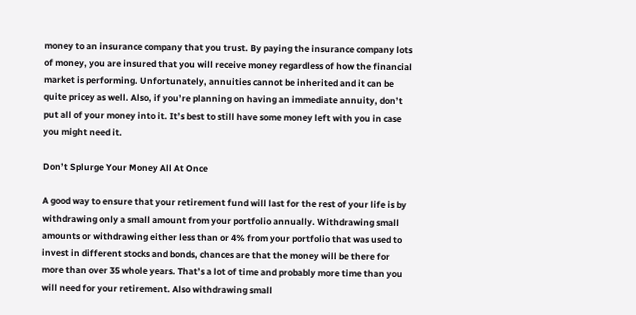money to an insurance company that you trust. By paying the insurance company lots of money, you are insured that you will receive money regardless of how the financial market is performing. Unfortunately, annuities cannot be inherited and it can be quite pricey as well. Also, if you’re planning on having an immediate annuity, don’t put all of your money into it. It’s best to still have some money left with you in case you might need it.

Don’t Splurge Your Money All At Once

A good way to ensure that your retirement fund will last for the rest of your life is by withdrawing only a small amount from your portfolio annually. Withdrawing small amounts or withdrawing either less than or 4% from your portfolio that was used to invest in different stocks and bonds, chances are that the money will be there for more than over 35 whole years. That’s a lot of time and probably more time than you will need for your retirement. Also withdrawing small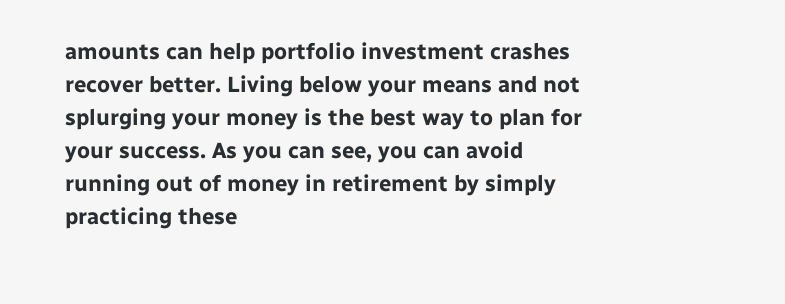amounts can help portfolio investment crashes recover better. Living below your means and not splurging your money is the best way to plan for your success. As you can see, you can avoid running out of money in retirement by simply practicing these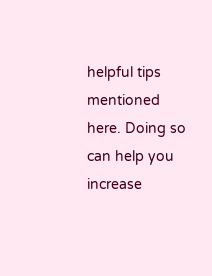helpful tips mentioned here. Doing so can help you increase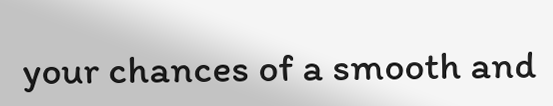your chances of a smooth and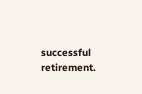successful retirement.